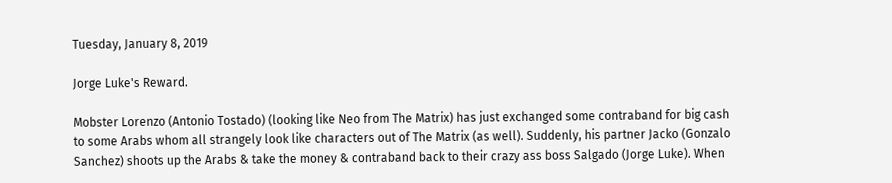Tuesday, January 8, 2019

Jorge Luke's Reward.

Mobster Lorenzo (Antonio Tostado) (looking like Neo from The Matrix) has just exchanged some contraband for big cash to some Arabs whom all strangely look like characters out of The Matrix (as well). Suddenly, his partner Jacko (Gonzalo Sanchez) shoots up the Arabs & take the money & contraband back to their crazy ass boss Salgado (Jorge Luke). When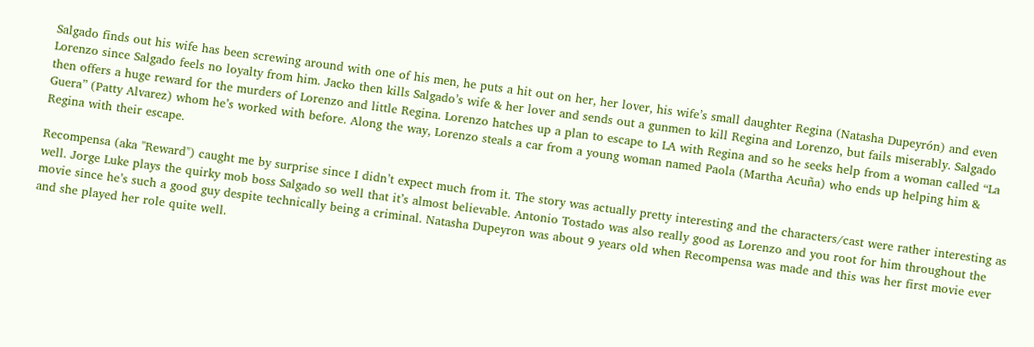Salgado finds out his wife has been screwing around with one of his men, he puts a hit out on her, her lover, his wife’s small daughter Regina (Natasha Dupeyrón) and even Lorenzo since Salgado feels no loyalty from him. Jacko then kills Salgado’s wife & her lover and sends out a gunmen to kill Regina and Lorenzo, but fails miserably. Salgado then offers a huge reward for the murders of Lorenzo and little Regina. Lorenzo hatches up a plan to escape to LA with Regina and so he seeks help from a woman called “La Guera” (Patty Alvarez) whom he’s worked with before. Along the way, Lorenzo steals a car from a young woman named Paola (Martha Acuña) who ends up helping him & Regina with their escape.

Recompensa (aka "Reward") caught me by surprise since I didn’t expect much from it. The story was actually pretty interesting and the characters/cast were rather interesting as well. Jorge Luke plays the quirky mob boss Salgado so well that it’s almost believable. Antonio Tostado was also really good as Lorenzo and you root for him throughout the movie since he’s such a good guy despite technically being a criminal. Natasha Dupeyron was about 9 years old when Recompensa was made and this was her first movie ever and she played her role quite well.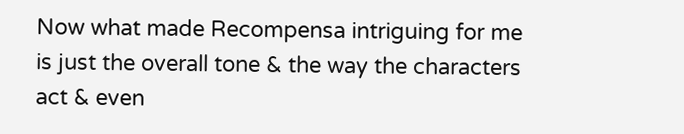Now what made Recompensa intriguing for me is just the overall tone & the way the characters act & even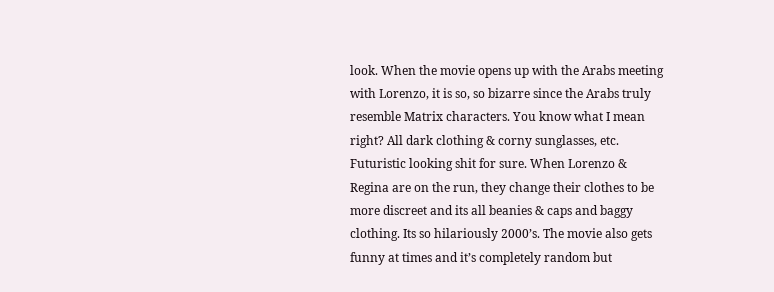look. When the movie opens up with the Arabs meeting with Lorenzo, it is so, so bizarre since the Arabs truly resemble Matrix characters. You know what I mean right? All dark clothing & corny sunglasses, etc. Futuristic looking shit for sure. When Lorenzo & Regina are on the run, they change their clothes to be more discreet and its all beanies & caps and baggy clothing. Its so hilariously 2000’s. The movie also gets funny at times and it’s completely random but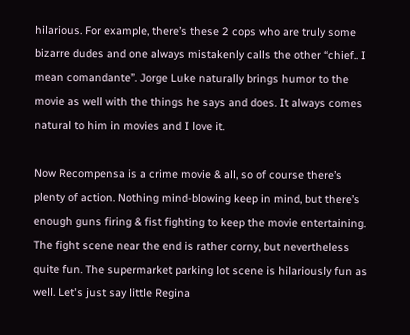hilarious. For example, there’s these 2 cops who are truly some bizarre dudes and one always mistakenly calls the other “chief.. I mean comandante”. Jorge Luke naturally brings humor to the movie as well with the things he says and does. It always comes natural to him in movies and I love it.

Now Recompensa is a crime movie & all, so of course there’s plenty of action. Nothing mind-blowing keep in mind, but there’s enough guns firing & fist fighting to keep the movie entertaining. The fight scene near the end is rather corny, but nevertheless quite fun. The supermarket parking lot scene is hilariously fun as well. Let's just say little Regina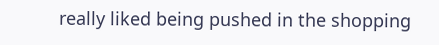really liked being pushed in the shopping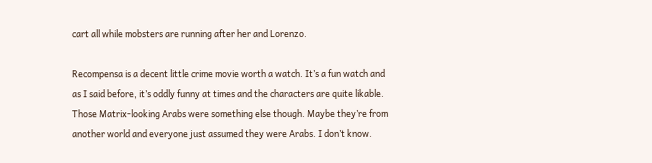cart all while mobsters are running after her and Lorenzo.

Recompensa is a decent little crime movie worth a watch. It’s a fun watch and as I said before, it’s oddly funny at times and the characters are quite likable. Those Matrix-looking Arabs were something else though. Maybe they’re from another world and everyone just assumed they were Arabs. I don’t know.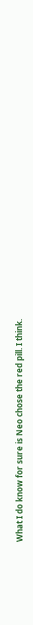What I do know for sure is Neo chose the red pill. I think.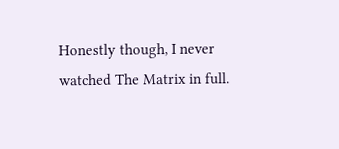Honestly though, I never watched The Matrix in full.